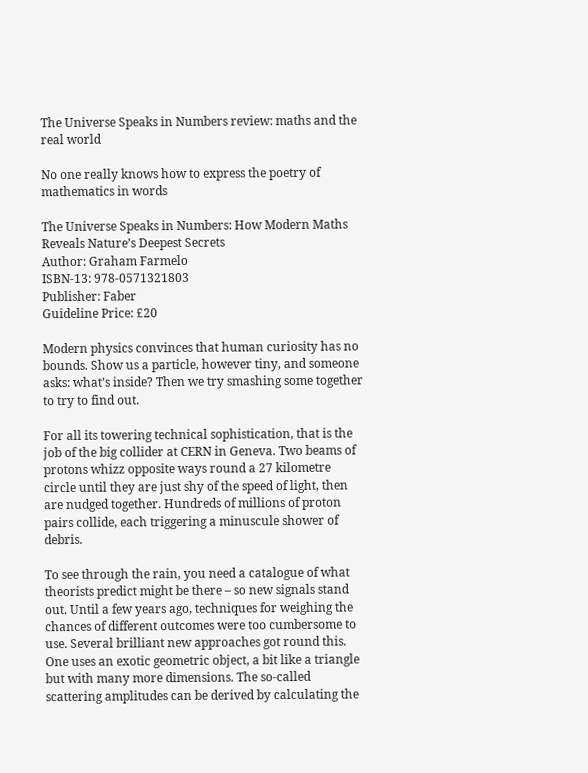The Universe Speaks in Numbers review: maths and the real world

No one really knows how to express the poetry of mathematics in words

The Universe Speaks in Numbers: How Modern Maths Reveals Nature’s Deepest Secrets
Author: Graham Farmelo
ISBN-13: 978-0571321803
Publisher: Faber
Guideline Price: £20

Modern physics convinces that human curiosity has no bounds. Show us a particle, however tiny, and someone asks: what’s inside? Then we try smashing some together to try to find out.

For all its towering technical sophistication, that is the job of the big collider at CERN in Geneva. Two beams of protons whizz opposite ways round a 27 kilometre circle until they are just shy of the speed of light, then are nudged together. Hundreds of millions of proton pairs collide, each triggering a minuscule shower of debris.

To see through the rain, you need a catalogue of what theorists predict might be there – so new signals stand out. Until a few years ago, techniques for weighing the chances of different outcomes were too cumbersome to use. Several brilliant new approaches got round this. One uses an exotic geometric object, a bit like a triangle but with many more dimensions. The so-called scattering amplitudes can be derived by calculating the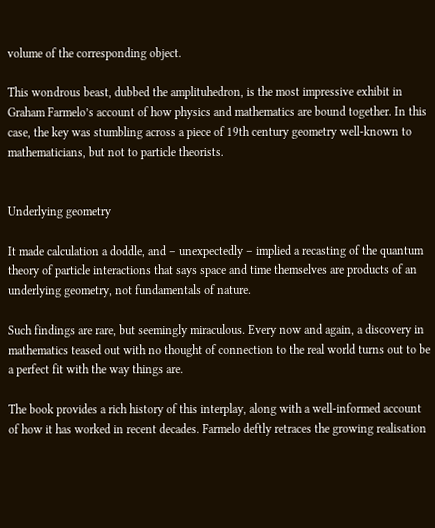volume of the corresponding object.

This wondrous beast, dubbed the amplituhedron, is the most impressive exhibit in Graham Farmelo’s account of how physics and mathematics are bound together. In this case, the key was stumbling across a piece of 19th century geometry well-known to mathematicians, but not to particle theorists.


Underlying geometry

It made calculation a doddle, and – unexpectedly – implied a recasting of the quantum theory of particle interactions that says space and time themselves are products of an underlying geometry, not fundamentals of nature.

Such findings are rare, but seemingly miraculous. Every now and again, a discovery in mathematics teased out with no thought of connection to the real world turns out to be a perfect fit with the way things are.

The book provides a rich history of this interplay, along with a well-informed account of how it has worked in recent decades. Farmelo deftly retraces the growing realisation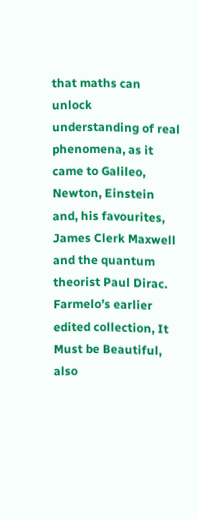that maths can unlock understanding of real phenomena, as it came to Galileo, Newton, Einstein and, his favourites, James Clerk Maxwell and the quantum theorist Paul Dirac. Farmelo’s earlier edited collection, It Must be Beautiful, also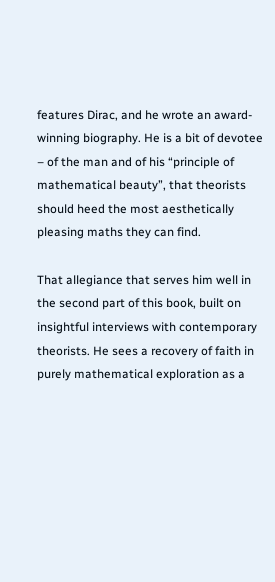features Dirac, and he wrote an award-winning biography. He is a bit of devotee – of the man and of his “principle of mathematical beauty”, that theorists should heed the most aesthetically pleasing maths they can find.

That allegiance that serves him well in the second part of this book, built on insightful interviews with contemporary theorists. He sees a recovery of faith in purely mathematical exploration as a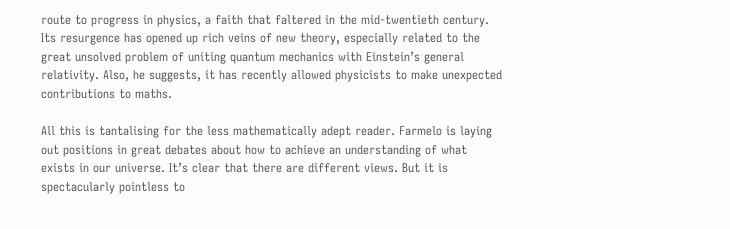route to progress in physics, a faith that faltered in the mid-twentieth century. Its resurgence has opened up rich veins of new theory, especially related to the great unsolved problem of uniting quantum mechanics with Einstein’s general relativity. Also, he suggests, it has recently allowed physicists to make unexpected contributions to maths.

All this is tantalising for the less mathematically adept reader. Farmelo is laying out positions in great debates about how to achieve an understanding of what exists in our universe. It’s clear that there are different views. But it is spectacularly pointless to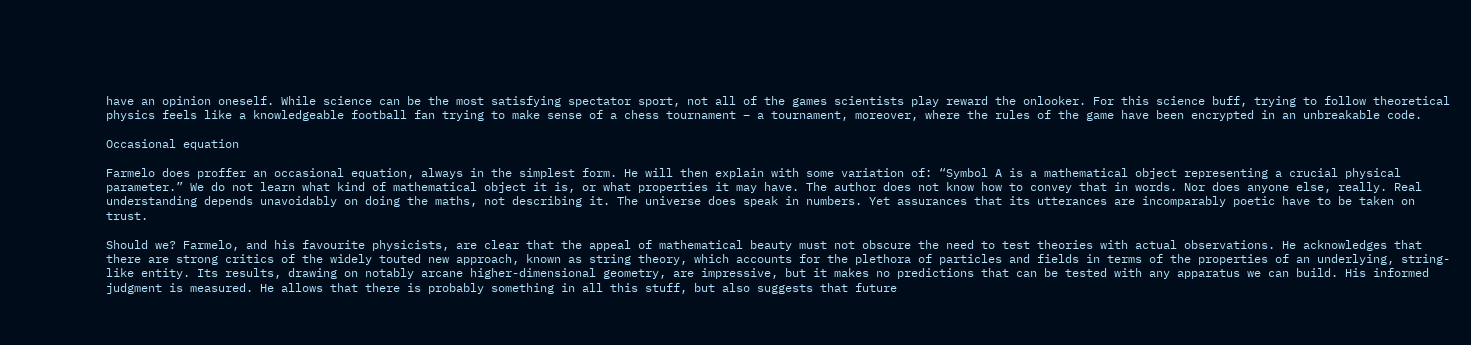have an opinion oneself. While science can be the most satisfying spectator sport, not all of the games scientists play reward the onlooker. For this science buff, trying to follow theoretical physics feels like a knowledgeable football fan trying to make sense of a chess tournament – a tournament, moreover, where the rules of the game have been encrypted in an unbreakable code.

Occasional equation

Farmelo does proffer an occasional equation, always in the simplest form. He will then explain with some variation of: “Symbol A is a mathematical object representing a crucial physical parameter.” We do not learn what kind of mathematical object it is, or what properties it may have. The author does not know how to convey that in words. Nor does anyone else, really. Real understanding depends unavoidably on doing the maths, not describing it. The universe does speak in numbers. Yet assurances that its utterances are incomparably poetic have to be taken on trust.

Should we? Farmelo, and his favourite physicists, are clear that the appeal of mathematical beauty must not obscure the need to test theories with actual observations. He acknowledges that there are strong critics of the widely touted new approach, known as string theory, which accounts for the plethora of particles and fields in terms of the properties of an underlying, string-like entity. Its results, drawing on notably arcane higher-dimensional geometry, are impressive, but it makes no predictions that can be tested with any apparatus we can build. His informed judgment is measured. He allows that there is probably something in all this stuff, but also suggests that future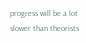progress will be a lot slower than theorists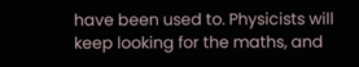have been used to. Physicists will keep looking for the maths, and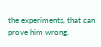the experiments, that can prove him wrong.